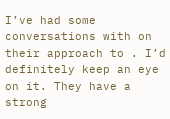I’ve had some conversations with on their approach to . I’d definitely keep an eye on it. They have a strong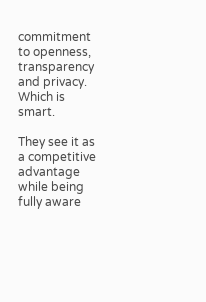commitment to openness, transparency and privacy. Which is smart.

They see it as a competitive advantage while being fully aware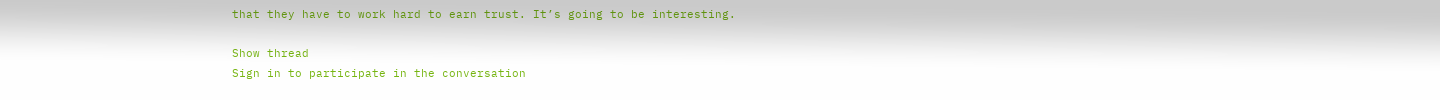that they have to work hard to earn trust. It’s going to be interesting.

Show thread
Sign in to participate in the conversation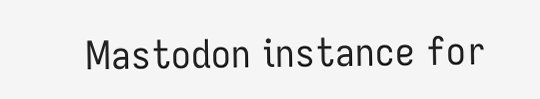Mastodon instance for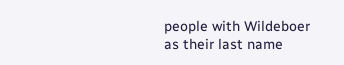people with Wildeboer as their last name